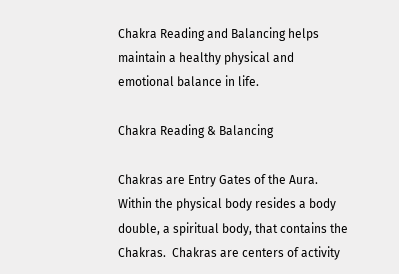Chakra Reading and Balancing helps maintain a healthy physical and emotional balance in life.

Chakra Reading & Balancing

Chakras are Entry Gates of the Aura. Within the physical body resides a body double, a spiritual body, that contains the Chakras.  Chakras are centers of activity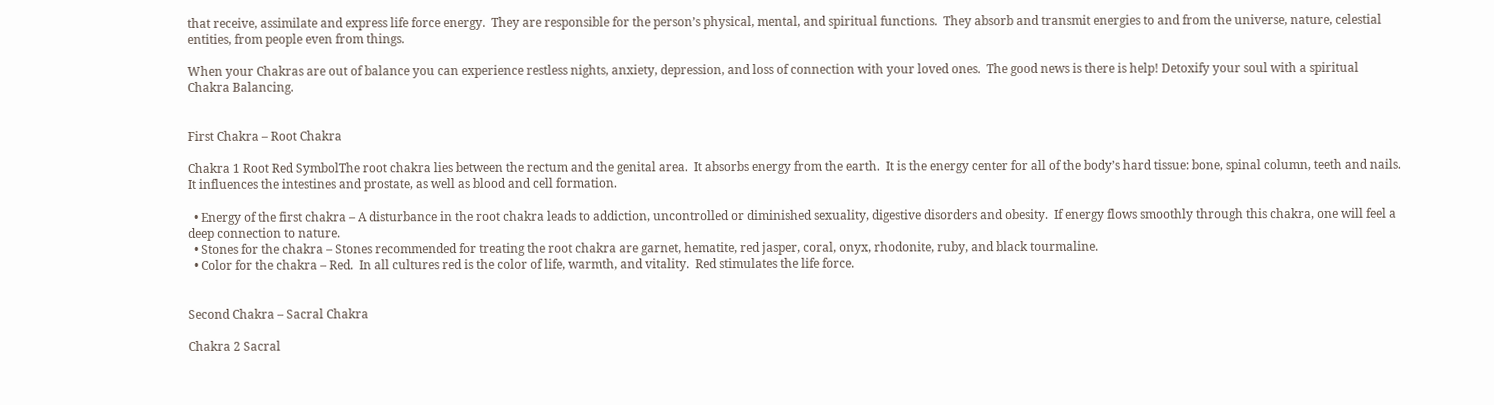that receive, assimilate and express life force energy.  They are responsible for the person’s physical, mental, and spiritual functions.  They absorb and transmit energies to and from the universe, nature, celestial entities, from people even from things.

When your Chakras are out of balance you can experience restless nights, anxiety, depression, and loss of connection with your loved ones.  The good news is there is help! Detoxify your soul with a spiritual Chakra Balancing.


First Chakra – Root Chakra

Chakra 1 Root Red SymbolThe root chakra lies between the rectum and the genital area.  It absorbs energy from the earth.  It is the energy center for all of the body’s hard tissue: bone, spinal column, teeth and nails.  It influences the intestines and prostate, as well as blood and cell formation.

  • Energy of the first chakra – A disturbance in the root chakra leads to addiction, uncontrolled or diminished sexuality, digestive disorders and obesity.  If energy flows smoothly through this chakra, one will feel a deep connection to nature.
  • Stones for the chakra – Stones recommended for treating the root chakra are garnet, hematite, red jasper, coral, onyx, rhodonite, ruby, and black tourmaline.
  • Color for the chakra – Red.  In all cultures red is the color of life, warmth, and vitality.  Red stimulates the life force.


Second Chakra – Sacral Chakra

Chakra 2 Sacral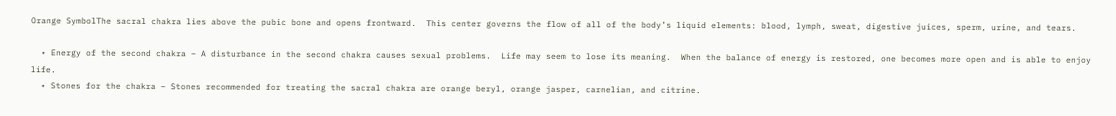Orange SymbolThe sacral chakra lies above the pubic bone and opens frontward.  This center governs the flow of all of the body’s liquid elements: blood, lymph, sweat, digestive juices, sperm, urine, and tears.

  • Energy of the second chakra – A disturbance in the second chakra causes sexual problems.  Life may seem to lose its meaning.  When the balance of energy is restored, one becomes more open and is able to enjoy life.
  • Stones for the chakra – Stones recommended for treating the sacral chakra are orange beryl, orange jasper, carnelian, and citrine.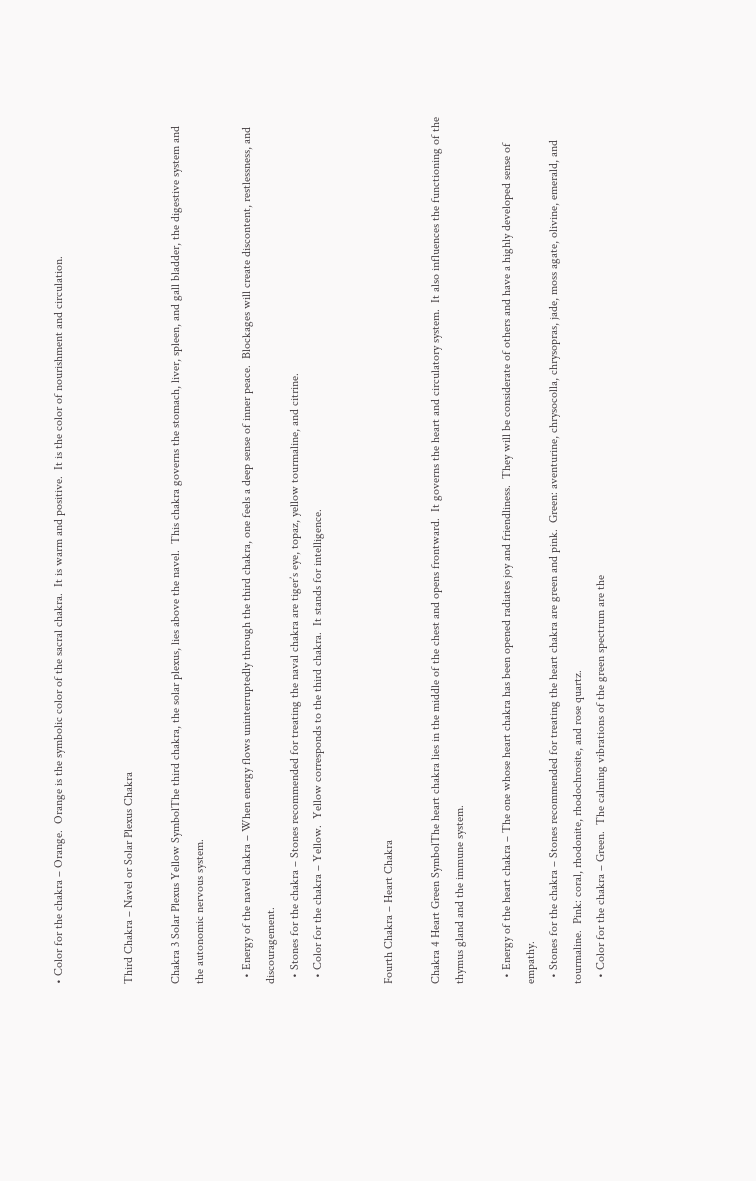• Color for the chakra – Orange.  Orange is the symbolic color of the sacral chakra.  It is warm and positive.  It is the color of nourishment and circulation.


Third Chakra – Navel or Solar Plexus Chakra

Chakra 3 Solar Plexus Yellow SymbolThe third chakra, the solar plexus, lies above the navel.  This chakra governs the stomach, liver, spleen, and gall bladder, the digestive system and the autonomic nervous system.

  • Energy of the navel chakra – When energy flows uninterruptedly through the third chakra, one feels a deep sense of inner peace.  Blockages will create discontent, restlessness, and discouragement.
  • Stones for the chakra – Stones recommended for treating the naval chakra are tiger’s eye, topaz, yellow tourmaline, and citrine.
  • Color for the chakra – Yellow.  Yellow corresponds to the third chakra.  It stands for intelligence.


Fourth Chakra – Heart Chakra

Chakra 4 Heart Green SymbolThe heart chakra lies in the middle of the chest and opens frontward.  It governs the heart and circulatory system.  It also influences the functioning of the thymus gland and the immune system.

  • Energy of the heart chakra – The one whose heart chakra has been opened radiates joy and friendliness.  They will be considerate of others and have a highly developed sense of empathy.
  • Stones for the chakra – Stones recommended for treating the heart chakra are green and pink.  Green: aventurine, chrysocolla, chrysopras, jade, moss agate, olivine, emerald, and tourmaline.  Pink: coral, rhodonite, rhodochrosite, and rose quartz.
  • Color for the chakra – Green.  The calming vibrations of the green spectrum are the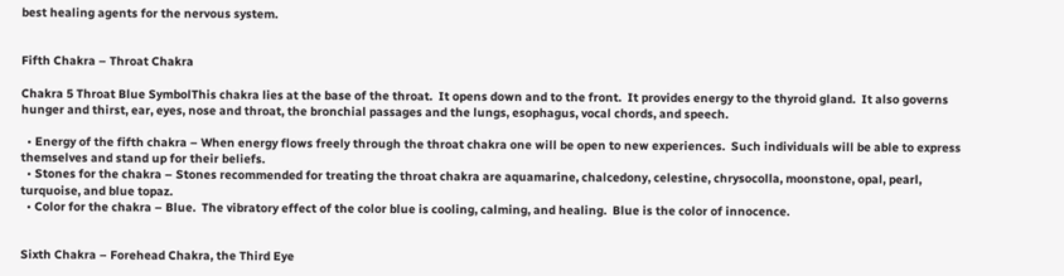best healing agents for the nervous system.


Fifth Chakra – Throat Chakra

Chakra 5 Throat Blue SymbolThis chakra lies at the base of the throat.  It opens down and to the front.  It provides energy to the thyroid gland.  It also governs hunger and thirst, ear, eyes, nose and throat, the bronchial passages and the lungs, esophagus, vocal chords, and speech.

  • Energy of the fifth chakra – When energy flows freely through the throat chakra one will be open to new experiences.  Such individuals will be able to express themselves and stand up for their beliefs.
  • Stones for the chakra – Stones recommended for treating the throat chakra are aquamarine, chalcedony, celestine, chrysocolla, moonstone, opal, pearl, turquoise, and blue topaz.
  • Color for the chakra – Blue.  The vibratory effect of the color blue is cooling, calming, and healing.  Blue is the color of innocence.


Sixth Chakra – Forehead Chakra, the Third Eye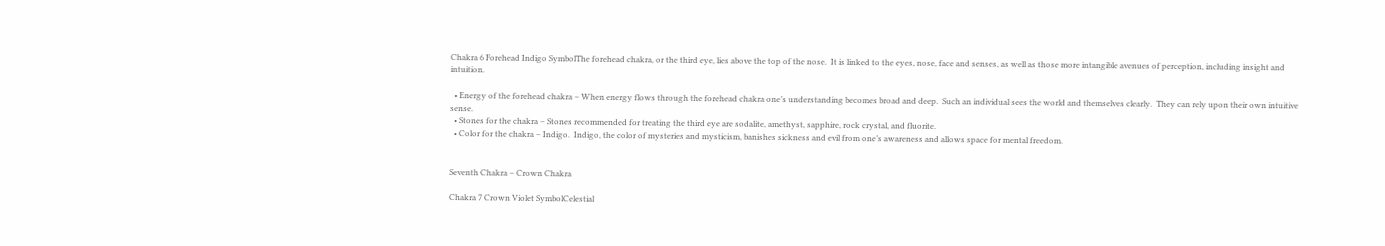Chakra 6 Forehead Indigo SymbolThe forehead chakra, or the third eye, lies above the top of the nose.  It is linked to the eyes, nose, face and senses, as well as those more intangible avenues of perception, including insight and intuition.

  • Energy of the forehead chakra – When energy flows through the forehead chakra one’s understanding becomes broad and deep.  Such an individual sees the world and themselves clearly.  They can rely upon their own intuitive sense.
  • Stones for the chakra – Stones recommended for treating the third eye are sodalite, amethyst, sapphire, rock crystal, and fluorite.
  • Color for the chakra – Indigo.  Indigo, the color of mysteries and mysticism, banishes sickness and evil from one’s awareness and allows space for mental freedom.


Seventh Chakra – Crown Chakra

Chakra 7 Crown Violet SymbolCelestial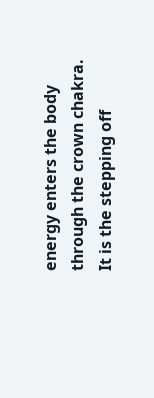energy enters the body through the crown chakra.  It is the stepping off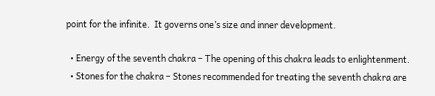point for the infinite.  It governs one’s size and inner development.

  • Energy of the seventh chakra – The opening of this chakra leads to enlightenment.
  • Stones for the chakra – Stones recommended for treating the seventh chakra are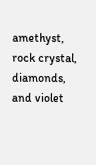amethyst, rock crystal, diamonds, and violet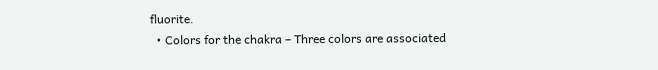fluorite.
  • Colors for the chakra – Three colors are associated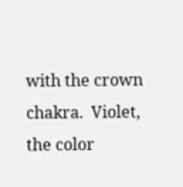with the crown chakra.  Violet, the color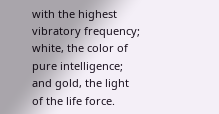with the highest vibratory frequency; white, the color of pure intelligence; and gold, the light of the life force.